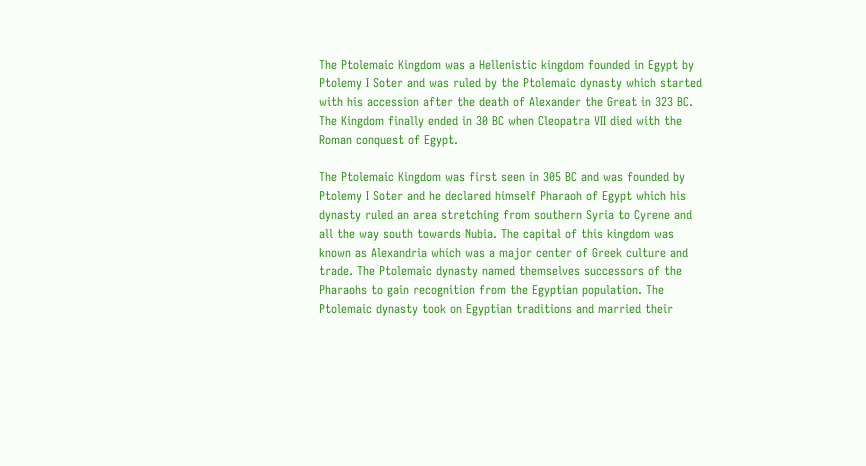The Ptolemaic Kingdom was a Hellenistic kingdom founded in Egypt by Ptolemy I Soter and was ruled by the Ptolemaic dynasty which started with his accession after the death of Alexander the Great in 323 BC. The Kingdom finally ended in 30 BC when Cleopatra VII died with the Roman conquest of Egypt.

The Ptolemaic Kingdom was first seen in 305 BC and was founded by Ptolemy I Soter and he declared himself Pharaoh of Egypt which his dynasty ruled an area stretching from southern Syria to Cyrene and all the way south towards Nubia. The capital of this kingdom was known as Alexandria which was a major center of Greek culture and trade. The Ptolemaic dynasty named themselves successors of the Pharaohs to gain recognition from the Egyptian population. The Ptolemaic dynasty took on Egyptian traditions and married their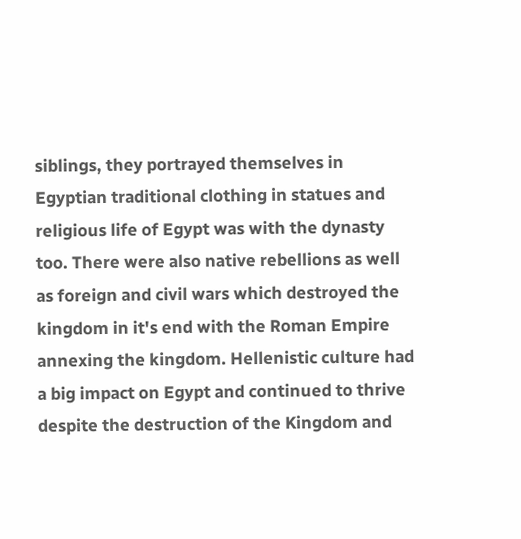siblings, they portrayed themselves in Egyptian traditional clothing in statues and religious life of Egypt was with the dynasty too. There were also native rebellions as well as foreign and civil wars which destroyed the kingdom in it's end with the Roman Empire annexing the kingdom. Hellenistic culture had a big impact on Egypt and continued to thrive despite the destruction of the Kingdom and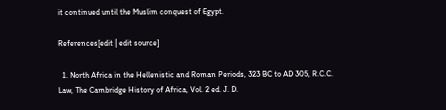it continued until the Muslim conquest of Egypt.

References[edit | edit source]

  1. North Africa in the Hellenistic and Roman Periods, 323 BC to AD 305, R.C.C. Law, The Cambridge History of Africa, Vol. 2 ed. J. D.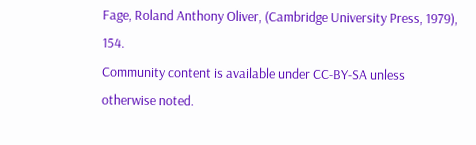Fage, Roland Anthony Oliver, (Cambridge University Press, 1979), 154.
Community content is available under CC-BY-SA unless otherwise noted.